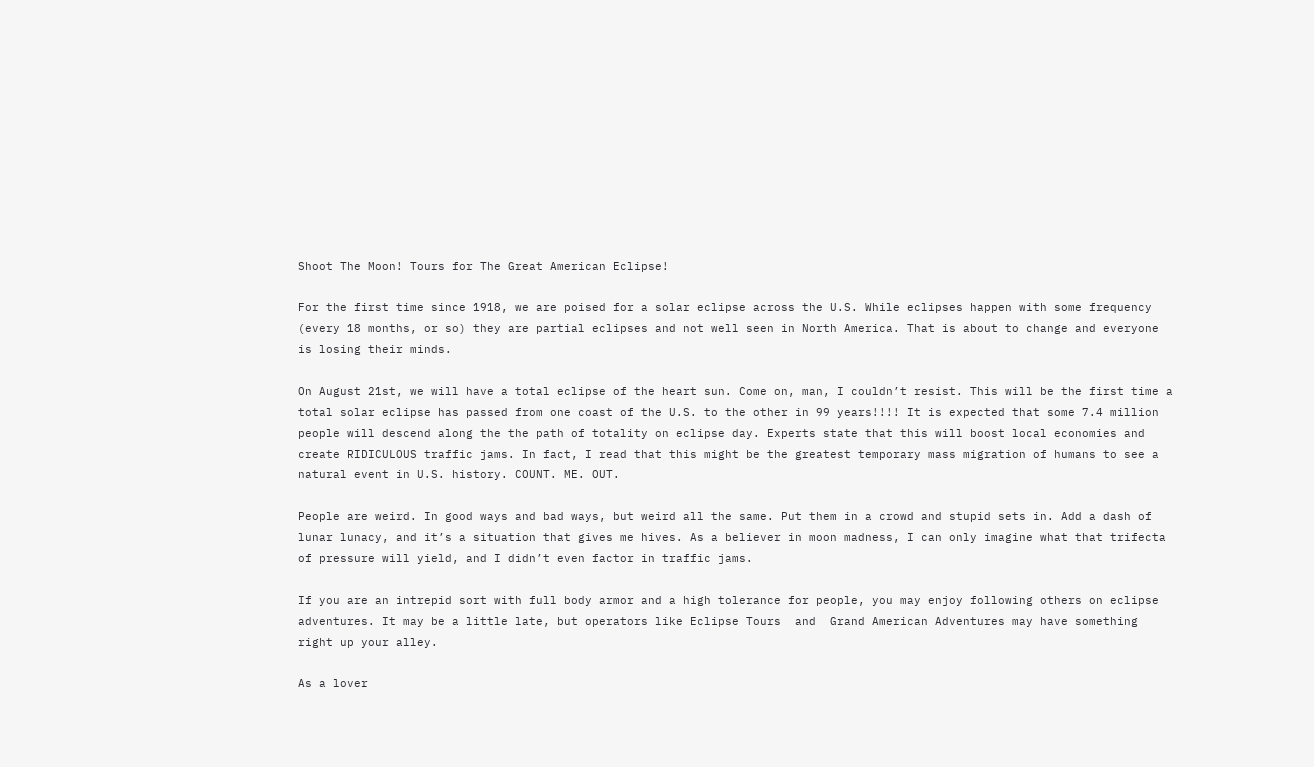Shoot The Moon! Tours for The Great American Eclipse!

For the first time since 1918, we are poised for a solar eclipse across the U.S. While eclipses happen with some frequency (every 18 months, or so) they are partial eclipses and not well seen in North America. That is about to change and everyone is losing their minds.

On August 21st, we will have a total eclipse of the heart sun. Come on, man, I couldn’t resist. This will be the first time a total solar eclipse has passed from one coast of the U.S. to the other in 99 years!!!! It is expected that some 7.4 million people will descend along the the path of totality on eclipse day. Experts state that this will boost local economies and create RIDICULOUS traffic jams. In fact, I read that this might be the greatest temporary mass migration of humans to see a natural event in U.S. history. COUNT. ME. OUT.

People are weird. In good ways and bad ways, but weird all the same. Put them in a crowd and stupid sets in. Add a dash of lunar lunacy, and it’s a situation that gives me hives. As a believer in moon madness, I can only imagine what that trifecta of pressure will yield, and I didn’t even factor in traffic jams.

If you are an intrepid sort with full body armor and a high tolerance for people, you may enjoy following others on eclipse adventures. It may be a little late, but operators like Eclipse Tours  and  Grand American Adventures may have something right up your alley.

As a lover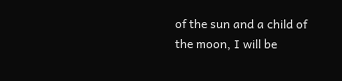of the sun and a child of the moon, I will be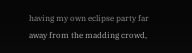having my own eclipse party far away from the madding crowd,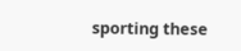sporting these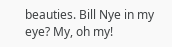beauties. Bill Nye in my eye? My, oh my!